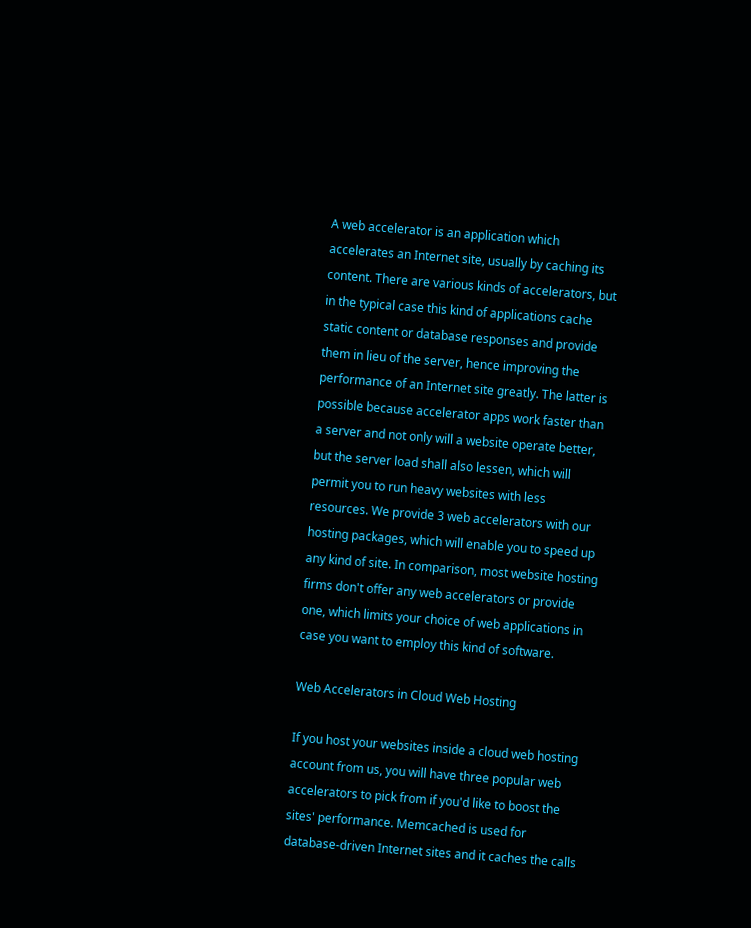A web accelerator is an application which accelerates an Internet site, usually by caching its content. There are various kinds of accelerators, but in the typical case this kind of applications cache static content or database responses and provide them in lieu of the server, hence improving the performance of an Internet site greatly. The latter is possible because accelerator apps work faster than a server and not only will a website operate better, but the server load shall also lessen, which will permit you to run heavy websites with less resources. We provide 3 web accelerators with our hosting packages, which will enable you to speed up any kind of site. In comparison, most website hosting firms don't offer any web accelerators or provide one, which limits your choice of web applications in case you want to employ this kind of software.

Web Accelerators in Cloud Web Hosting

If you host your websites inside a cloud web hosting account from us, you will have three popular web accelerators to pick from if you'd like to boost the sites' performance. Memcached is used for database-driven Internet sites and it caches the calls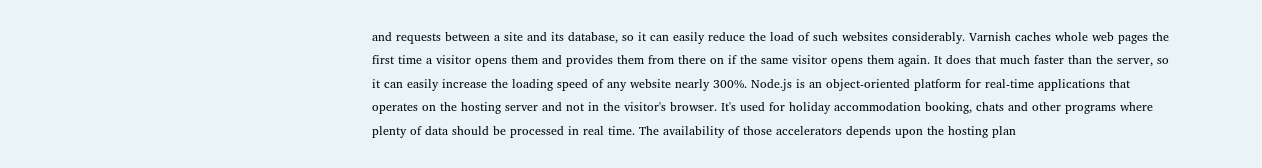and requests between a site and its database, so it can easily reduce the load of such websites considerably. Varnish caches whole web pages the first time a visitor opens them and provides them from there on if the same visitor opens them again. It does that much faster than the server, so it can easily increase the loading speed of any website nearly 300%. Node.js is an object-oriented platform for real-time applications that operates on the hosting server and not in the visitor's browser. It's used for holiday accommodation booking, chats and other programs where plenty of data should be processed in real time. The availability of those accelerators depends upon the hosting plan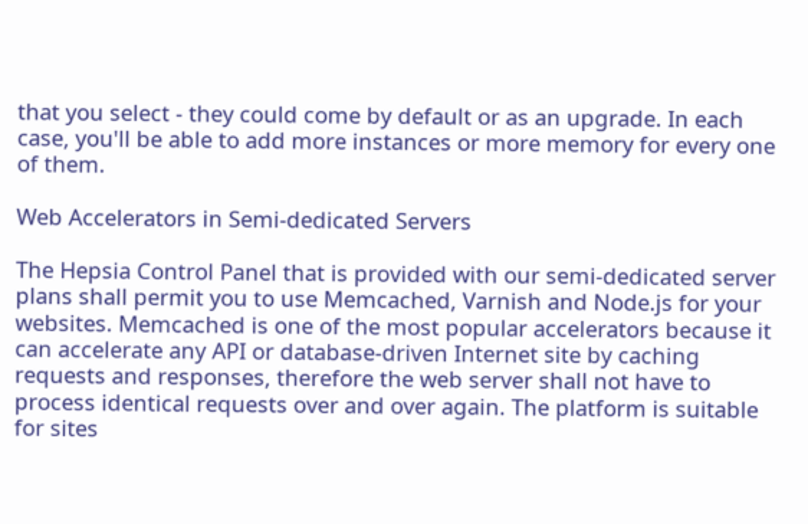that you select - they could come by default or as an upgrade. In each case, you'll be able to add more instances or more memory for every one of them.

Web Accelerators in Semi-dedicated Servers

The Hepsia Control Panel that is provided with our semi-dedicated server plans shall permit you to use Memcached, Varnish and Node.js for your websites. Memcached is one of the most popular accelerators because it can accelerate any API or database-driven Internet site by caching requests and responses, therefore the web server shall not have to process identical requests over and over again. The platform is suitable for sites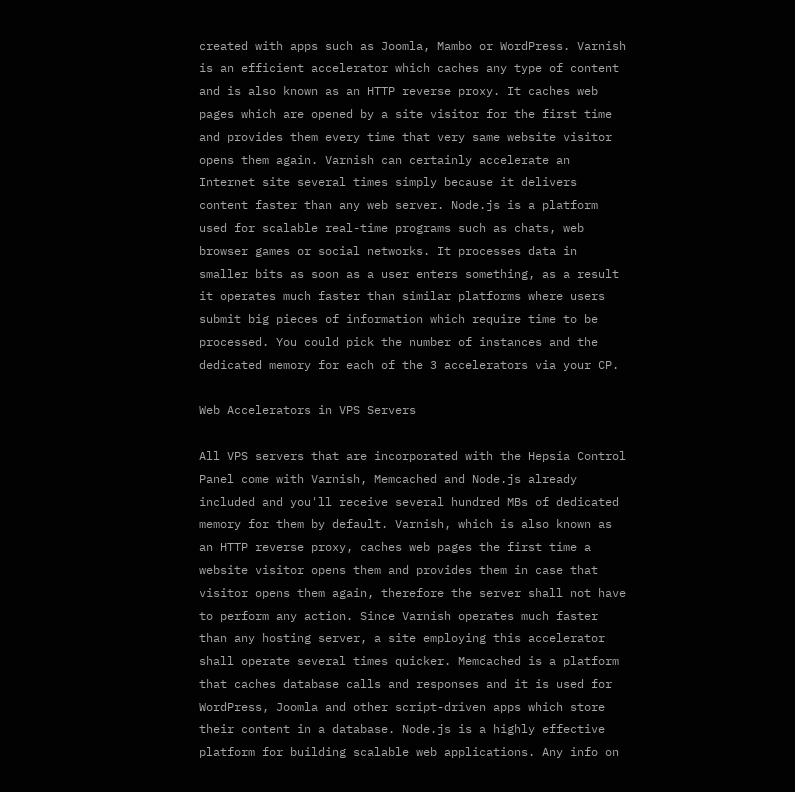created with apps such as Joomla, Mambo or WordPress. Varnish is an efficient accelerator which caches any type of content and is also known as an HTTP reverse proxy. It caches web pages which are opened by a site visitor for the first time and provides them every time that very same website visitor opens them again. Varnish can certainly accelerate an Internet site several times simply because it delivers content faster than any web server. Node.js is a platform used for scalable real-time programs such as chats, web browser games or social networks. It processes data in smaller bits as soon as a user enters something, as a result it operates much faster than similar platforms where users submit big pieces of information which require time to be processed. You could pick the number of instances and the dedicated memory for each of the 3 accelerators via your CP.

Web Accelerators in VPS Servers

All VPS servers that are incorporated with the Hepsia Control Panel come with Varnish, Memcached and Node.js already included and you'll receive several hundred MBs of dedicated memory for them by default. Varnish, which is also known as an HTTP reverse proxy, caches web pages the first time a website visitor opens them and provides them in case that visitor opens them again, therefore the server shall not have to perform any action. Since Varnish operates much faster than any hosting server, a site employing this accelerator shall operate several times quicker. Memcached is a platform that caches database calls and responses and it is used for WordPress, Joomla and other script-driven apps which store their content in a database. Node.js is a highly effective platform for building scalable web applications. Any info on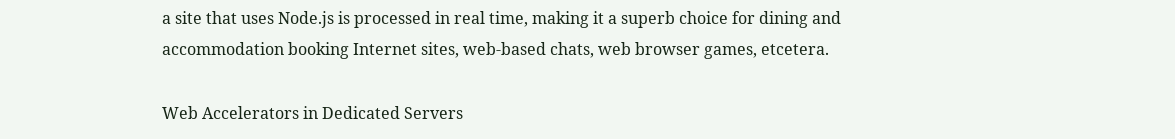a site that uses Node.js is processed in real time, making it a superb choice for dining and accommodation booking Internet sites, web-based chats, web browser games, etcetera.

Web Accelerators in Dedicated Servers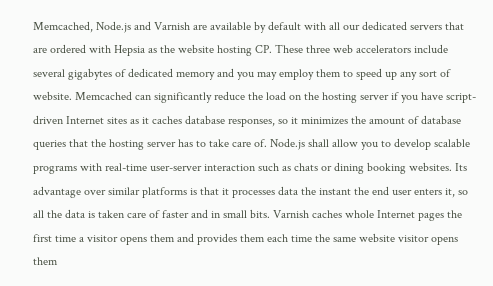Memcached, Node.js and Varnish are available by default with all our dedicated servers that are ordered with Hepsia as the website hosting CP. These three web accelerators include several gigabytes of dedicated memory and you may employ them to speed up any sort of website. Memcached can significantly reduce the load on the hosting server if you have script-driven Internet sites as it caches database responses, so it minimizes the amount of database queries that the hosting server has to take care of. Node.js shall allow you to develop scalable programs with real-time user-server interaction such as chats or dining booking websites. Its advantage over similar platforms is that it processes data the instant the end user enters it, so all the data is taken care of faster and in small bits. Varnish caches whole Internet pages the first time a visitor opens them and provides them each time the same website visitor opens them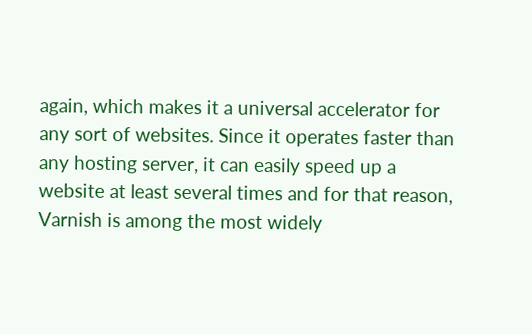again, which makes it a universal accelerator for any sort of websites. Since it operates faster than any hosting server, it can easily speed up a website at least several times and for that reason, Varnish is among the most widely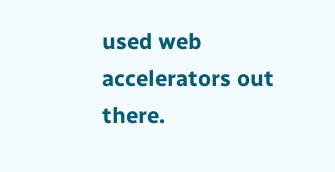used web accelerators out there.